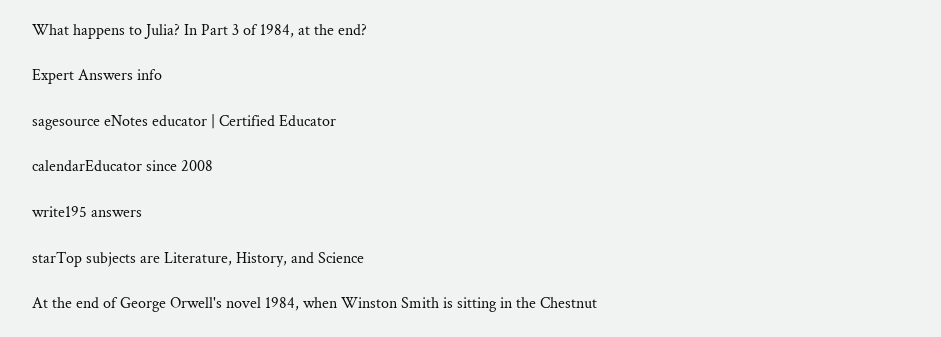What happens to Julia? In Part 3 of 1984, at the end?

Expert Answers info

sagesource eNotes educator | Certified Educator

calendarEducator since 2008

write195 answers

starTop subjects are Literature, History, and Science

At the end of George Orwell's novel 1984, when Winston Smith is sitting in the Chestnut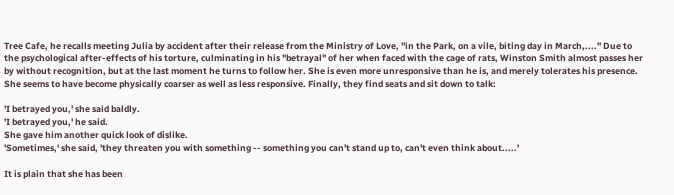Tree Cafe, he recalls meeting Julia by accident after their release from the Ministry of Love, "in the Park, on a vile, biting day in March,...." Due to the psychological after-effects of his torture, culminating in his "betrayal" of her when faced with the cage of rats, Winston Smith almost passes her by without recognition, but at the last moment he turns to follow her. She is even more unresponsive than he is, and merely tolerates his presence. She seems to have become physically coarser as well as less responsive. Finally, they find seats and sit down to talk:

'I betrayed you,' she said baldly.
'I betrayed you,' he said.
She gave him another quick look of dislike.
'Sometimes,' she said, 'they threaten you with something -- something you can't stand up to, can't even think about.....'

It is plain that she has been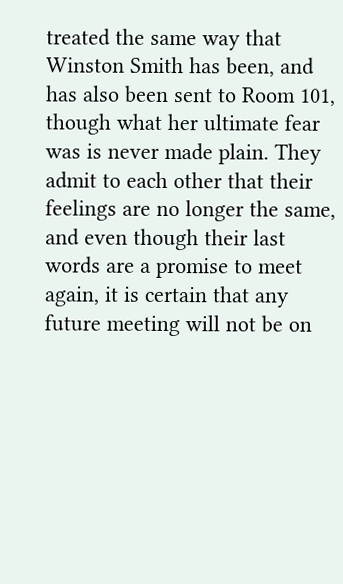treated the same way that Winston Smith has been, and has also been sent to Room 101, though what her ultimate fear was is never made plain. They admit to each other that their feelings are no longer the same, and even though their last words are a promise to meet again, it is certain that any future meeting will not be on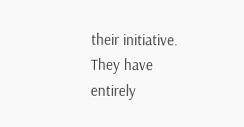their initiative. They have entirely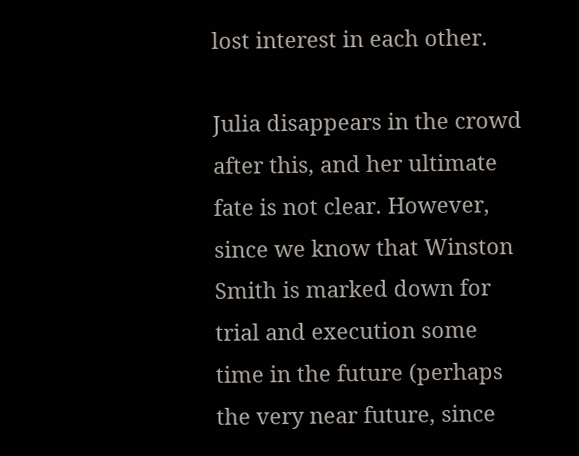lost interest in each other.

Julia disappears in the crowd after this, and her ultimate fate is not clear. However, since we know that Winston Smith is marked down for trial and execution some time in the future (perhaps the very near future, since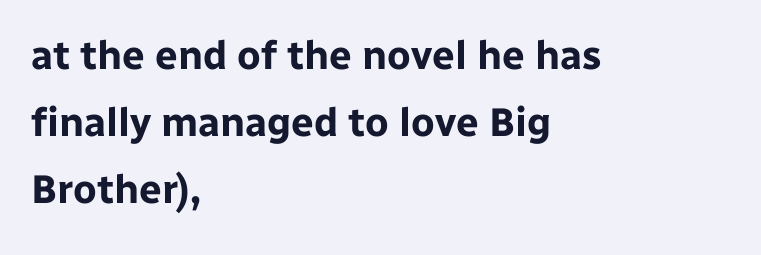at the end of the novel he has finally managed to love Big Brother),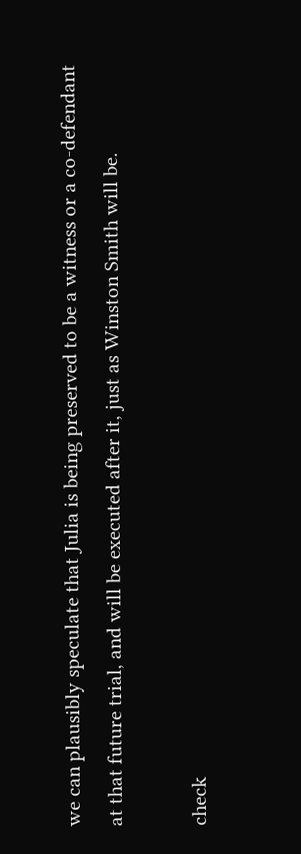we can plausibly speculate that Julia is being preserved to be a witness or a co-defendant at that future trial, and will be executed after it, just as Winston Smith will be.

check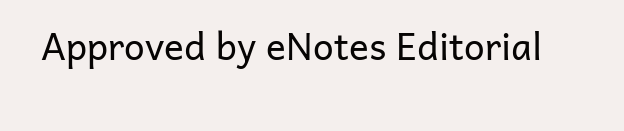Approved by eNotes Editorial